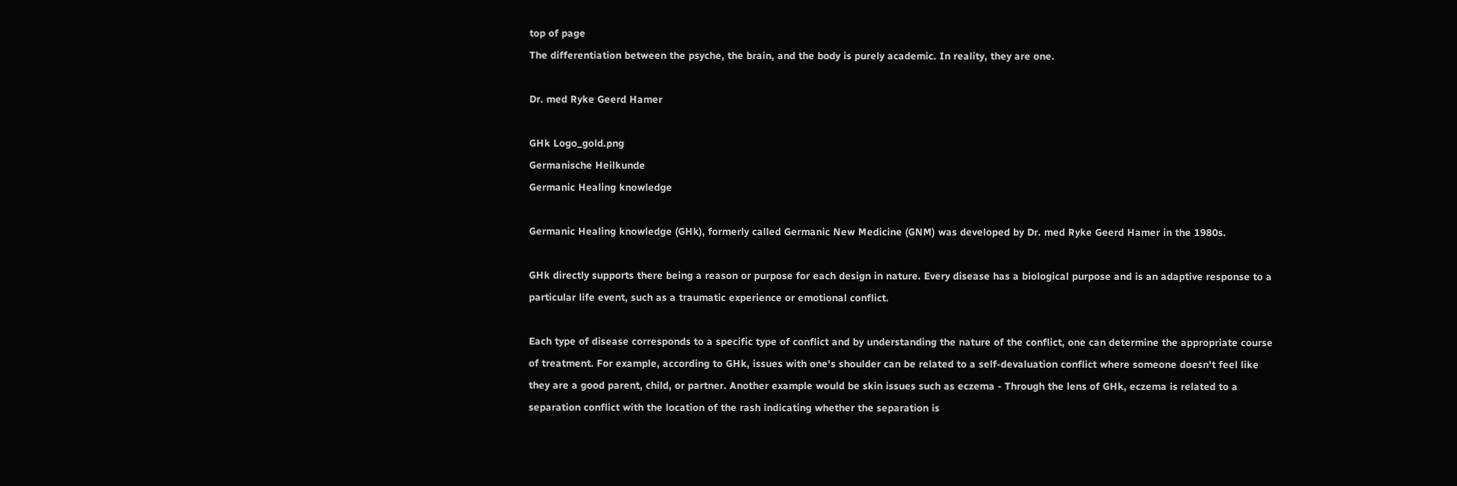top of page
The differentiation between the psyche, the brain, and the body is purely academic. In reality, they are one.

Dr. med Ryke Geerd Hamer

GHk Logo_gold.png
Germanische Heilkunde
Germanic Healing knowledge

Germanic Healing knowledge (GHk), formerly called Germanic New Medicine (GNM) was developed by Dr. med Ryke Geerd Hamer in the 1980s.

GHk directly supports there being a reason or purpose for each design in nature. Every disease has a biological purpose and is an adaptive response to a particular life event, such as a traumatic experience or emotional conflict.

Each type of disease corresponds to a specific type of conflict and by understanding the nature of the conflict, one can determine the appropriate course of treatment. For example, according to GHk, issues with one's shoulder can be related to a self-devaluation conflict where someone doesn't feel like they are a good parent, child, or partner. Another example would be skin issues such as eczema - Through the lens of GHk, eczema is related to a separation conflict with the location of the rash indicating whether the separation is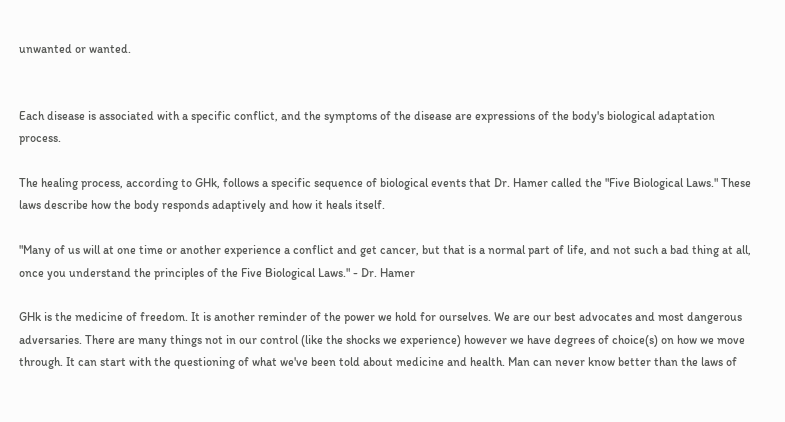unwanted or wanted.


Each disease is associated with a specific conflict, and the symptoms of the disease are expressions of the body's biological adaptation process.

The healing process, according to GHk, follows a specific sequence of biological events that Dr. Hamer called the "Five Biological Laws." These laws describe how the body responds adaptively and how it heals itself.

"Many of us will at one time or another experience a conflict and get cancer, but that is a normal part of life, and not such a bad thing at all, once you understand the principles of the Five Biological Laws." - Dr. Hamer

GHk is the medicine of freedom. It is another reminder of the power we hold for ourselves. We are our best advocates and most dangerous adversaries. There are many things not in our control (like the shocks we experience) however we have degrees of choice(s) on how we move through. It can start with the questioning of what we've been told about medicine and health. Man can never know better than the laws of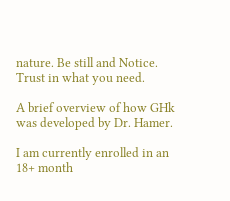nature. Be still and Notice. Trust in what you need.

A brief overview of how GHk was developed by Dr. Hamer.

I am currently enrolled in an 18+ month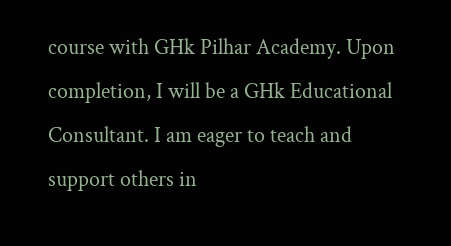course with GHk Pilhar Academy. Upon completion, I will be a GHk Educational Consultant. I am eager to teach and support others in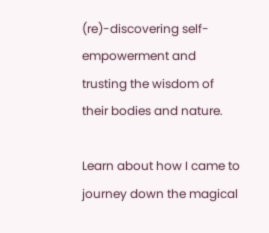(re)-discovering self-empowerment and trusting the wisdom of their bodies and nature.

Learn about how I came to journey down the magical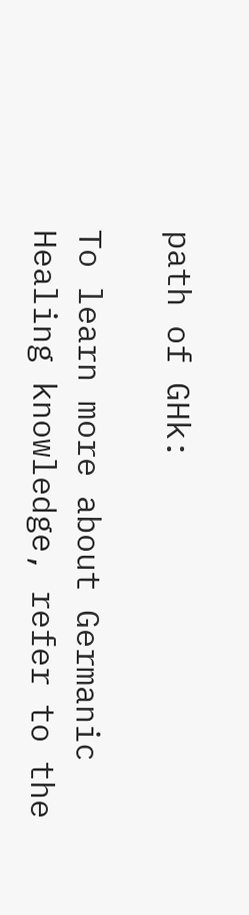path of GHk:

To learn more about Germanic Healing knowledge, refer to the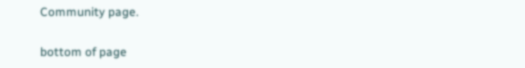Community page.

bottom of page